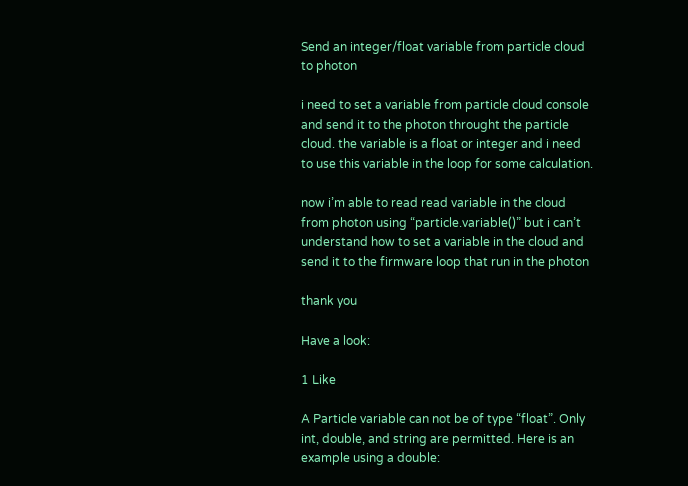Send an integer/float variable from particle cloud to photon

i need to set a variable from particle cloud console and send it to the photon throught the particle cloud. the variable is a float or integer and i need to use this variable in the loop for some calculation.

now i’m able to read read variable in the cloud from photon using “particle.variable()” but i can’t understand how to set a variable in the cloud and send it to the firmware loop that run in the photon

thank you

Have a look:

1 Like

A Particle variable can not be of type “float”. Only int, double, and string are permitted. Here is an example using a double: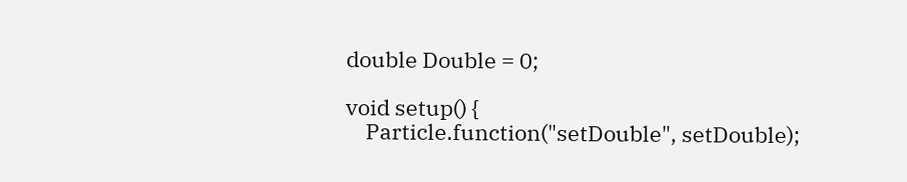double Double = 0;

void setup() {
    Particle.function("setDouble", setDouble);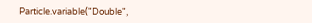Particle.variable("Double",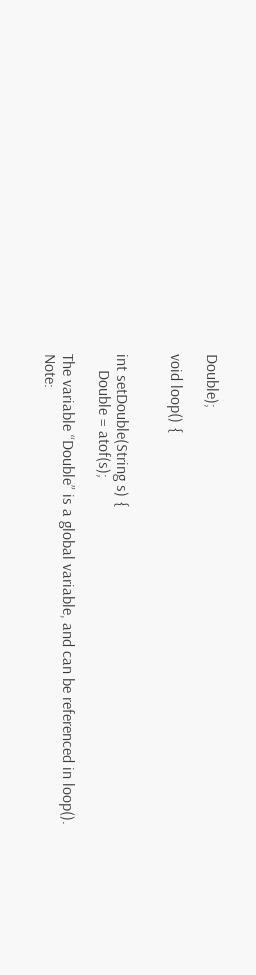Double);

void loop() {


int setDouble(String s) {
    Double = atof(s);

The variable “Double” is a global variable, and can be referenced in loop().
Note: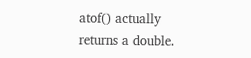atof() actually returns a double.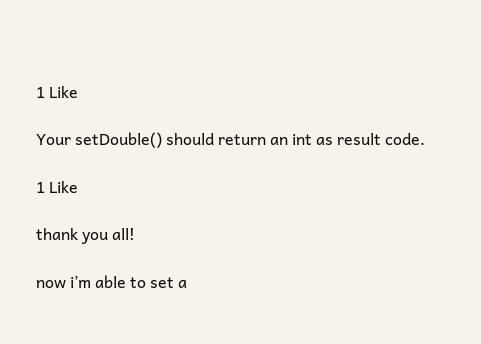1 Like

Your setDouble() should return an int as result code.

1 Like

thank you all!

now i’m able to set a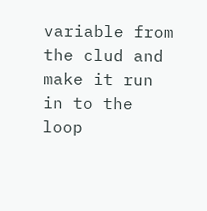variable from the clud and make it run in to the loop